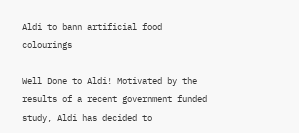Aldi to bann artificial food colourings

Well Done to Aldi! Motivated by the results of a recent government funded study, Aldi has decided to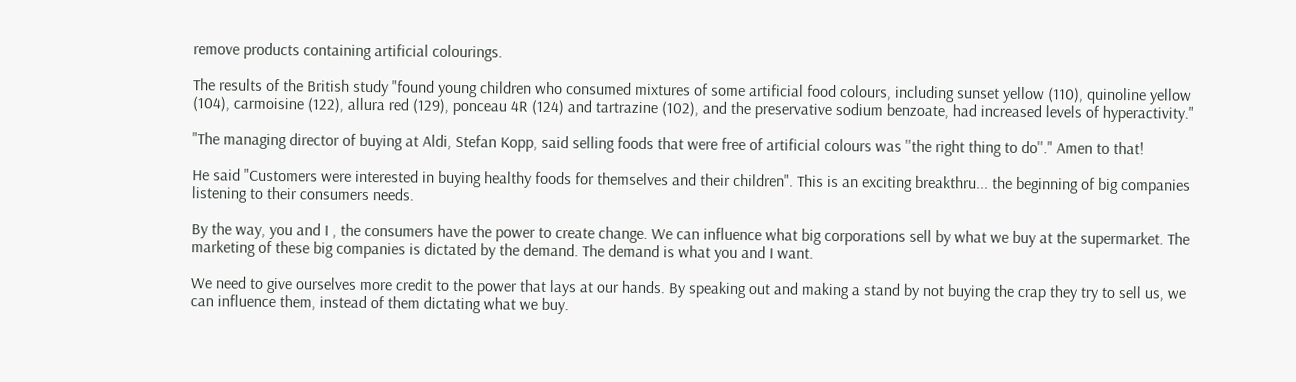remove products containing artificial colourings.

The results of the British study "found young children who consumed mixtures of some artificial food colours, including sunset yellow (110), quinoline yellow (104), carmoisine (122), allura red (129), ponceau 4R (124) and tartrazine (102), and the preservative sodium benzoate, had increased levels of hyperactivity."

"The managing director of buying at Aldi, Stefan Kopp, said selling foods that were free of artificial colours was ''the right thing to do''." Amen to that!

He said "Customers were interested in buying healthy foods for themselves and their children". This is an exciting breakthru... the beginning of big companies listening to their consumers needs.

By the way, you and I , the consumers have the power to create change. We can influence what big corporations sell by what we buy at the supermarket. The marketing of these big companies is dictated by the demand. The demand is what you and I want.

We need to give ourselves more credit to the power that lays at our hands. By speaking out and making a stand by not buying the crap they try to sell us, we can influence them, instead of them dictating what we buy.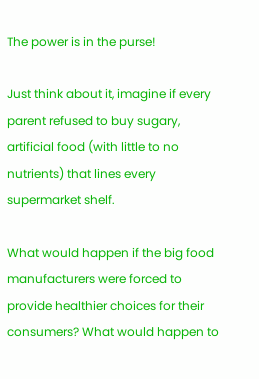The power is in the purse!

Just think about it, imagine if every parent refused to buy sugary, artificial food (with little to no nutrients) that lines every supermarket shelf.

What would happen if the big food manufacturers were forced to provide healthier choices for their consumers? What would happen to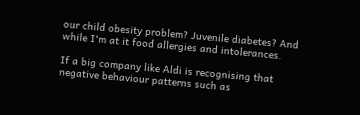our child obesity problem? Juvenile diabetes? And while I'm at it food allergies and intolerances.

If a big company like Aldi is recognising that negative behaviour patterns such as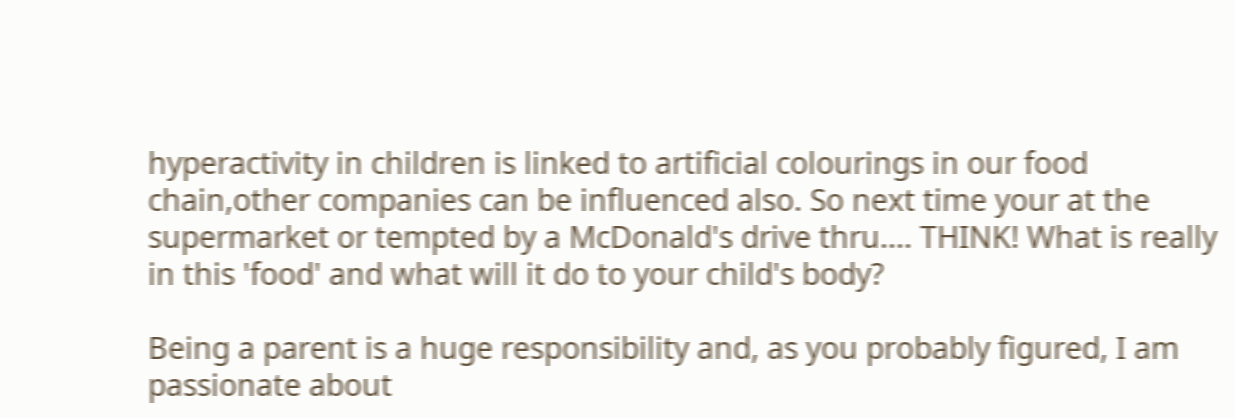hyperactivity in children is linked to artificial colourings in our food chain,other companies can be influenced also. So next time your at the supermarket or tempted by a McDonald's drive thru.... THINK! What is really in this 'food' and what will it do to your child's body?

Being a parent is a huge responsibility and, as you probably figured, I am passionate about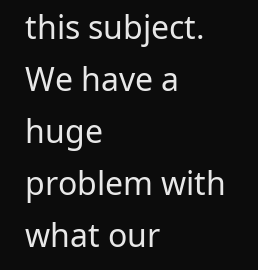this subject. We have a huge problem with what our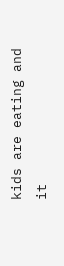kids are eating and it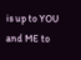is up to YOU and ME to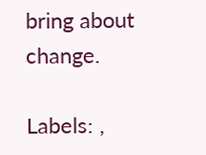bring about change.

Labels: ,